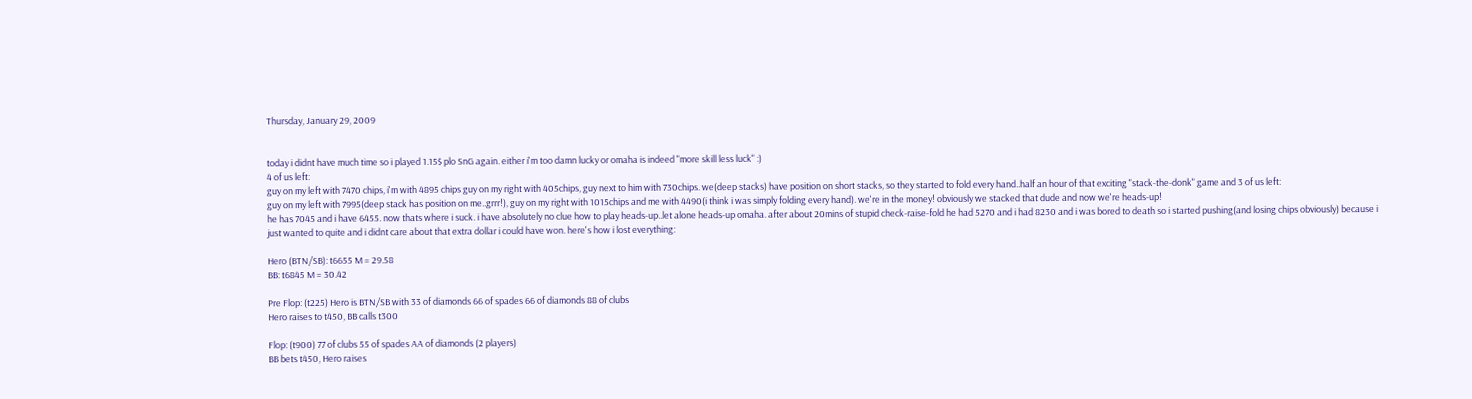Thursday, January 29, 2009


today i didnt have much time so i played 1.15$ plo SnG again. either i'm too damn lucky or omaha is indeed "more skill less luck" :)
4 of us left:
guy on my left with 7470 chips, i'm with 4895 chips guy on my right with 405chips, guy next to him with 730chips. we(deep stacks) have position on short stacks, so they started to fold every hand..half an hour of that exciting "stack-the-donk" game and 3 of us left:
guy on my left with 7995(deep stack has position on me..grrr!), guy on my right with 1015chips and me with 4490(i think i was simply folding every hand). we're in the money! obviously we stacked that dude and now we're heads-up!
he has 7045 and i have 6455. now thats where i suck. i have absolutely no clue how to play heads-up..let alone heads-up omaha. after about 20mins of stupid check-raise-fold he had 5270 and i had 8230 and i was bored to death so i started pushing(and losing chips obviously) because i just wanted to quite and i didnt care about that extra dollar i could have won. here's how i lost everything:

Hero (BTN/SB): t6655 M = 29.58
BB: t6845 M = 30.42

Pre Flop: (t225) Hero is BTN/SB with 33 of diamonds 66 of spades 66 of diamonds 88 of clubs
Hero raises to t450, BB calls t300

Flop: (t900) 77 of clubs 55 of spades AA of diamonds (2 players)
BB bets t450, Hero raises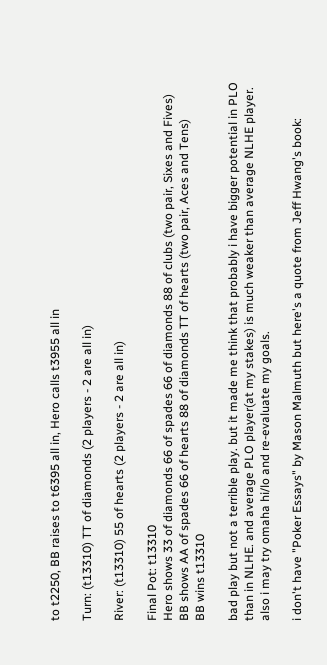to t2250, BB raises to t6395 all in, Hero calls t3955 all in

Turn: (t13310) TT of diamonds (2 players - 2 are all in)

River: (t13310) 55 of hearts (2 players - 2 are all in)

Final Pot: t13310
Hero shows 33 of diamonds 66 of spades 66 of diamonds 88 of clubs (two pair, Sixes and Fives)
BB shows AA of spades 66 of hearts 88 of diamonds TT of hearts (two pair, Aces and Tens)
BB wins t13310

bad play but not a terrible play. but it made me think that probably i have bigger potential in PLO than in NLHE. and average PLO player(at my stakes) is much weaker than average NLHE player. also i may try omaha hi/lo and re-evaluate my goals.

i don't have "Poker Essays" by Mason Malmuth but here's a quote from Jeff Hwang's book: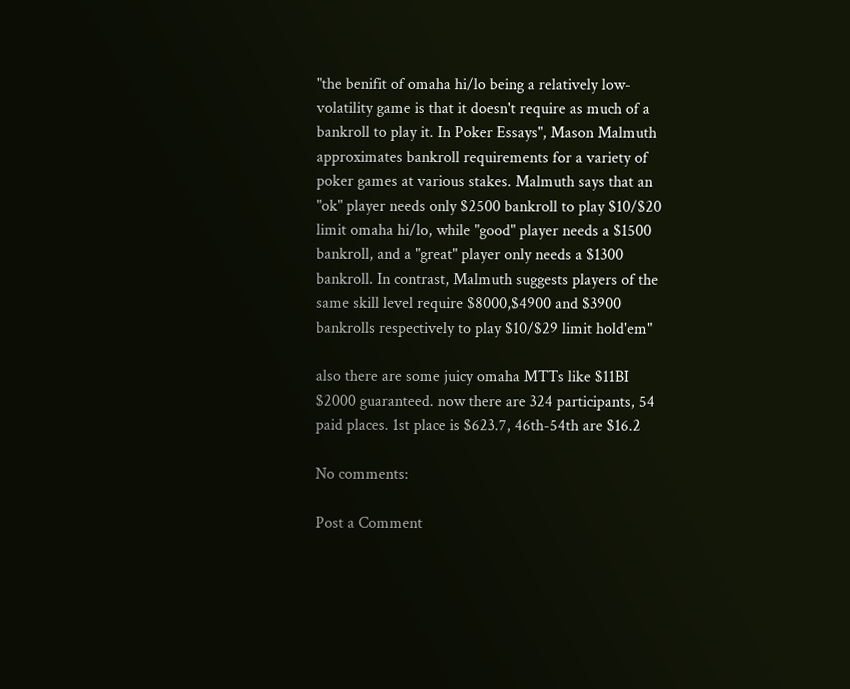"the benifit of omaha hi/lo being a relatively low-volatility game is that it doesn't require as much of a bankroll to play it. In Poker Essays", Mason Malmuth approximates bankroll requirements for a variety of poker games at various stakes. Malmuth says that an "ok" player needs only $2500 bankroll to play $10/$20 limit omaha hi/lo, while "good" player needs a $1500 bankroll, and a "great" player only needs a $1300 bankroll. In contrast, Malmuth suggests players of the same skill level require $8000,$4900 and $3900 bankrolls respectively to play $10/$29 limit hold'em"

also there are some juicy omaha MTTs like $11BI $2000 guaranteed. now there are 324 participants, 54 paid places. 1st place is $623.7, 46th-54th are $16.2

No comments:

Post a Comment